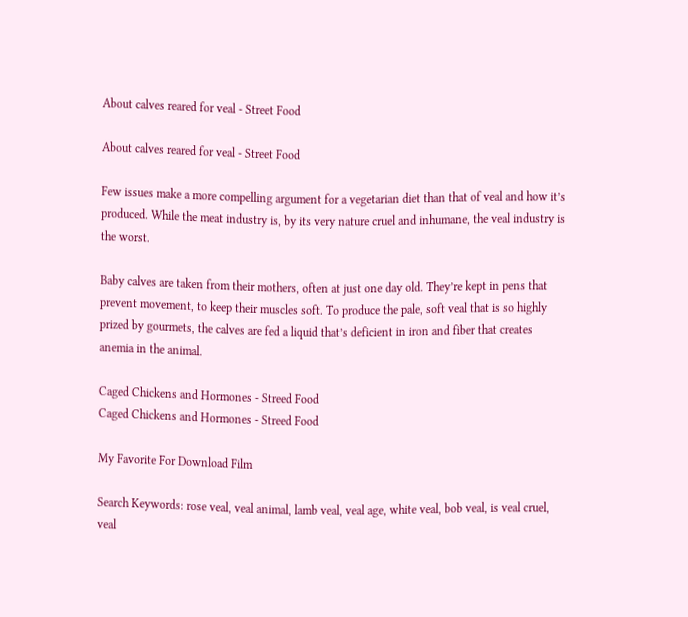About calves reared for veal - Street Food

About calves reared for veal - Street Food

Few issues make a more compelling argument for a vegetarian diet than that of veal and how it’s produced. While the meat industry is, by its very nature cruel and inhumane, the veal industry is the worst.

Baby calves are taken from their mothers, often at just one day old. They’re kept in pens that prevent movement, to keep their muscles soft. To produce the pale, soft veal that is so highly prized by gourmets, the calves are fed a liquid that’s deficient in iron and fiber that creates anemia in the animal.

Caged Chickens and Hormones - Streed Food
Caged Chickens and Hormones - Streed Food

My Favorite For Download Film

Search Keywords: rose veal, veal animal, lamb veal, veal age, white veal, bob veal, is veal cruel, veal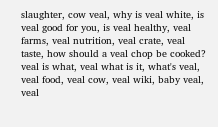slaughter, cow veal, why is veal white, is veal good for you, is veal healthy, veal farms, veal nutrition, veal crate, veal taste, how should a veal chop be cooked? veal is what, veal what is it, what's veal, veal food, veal cow, veal wiki, baby veal, veal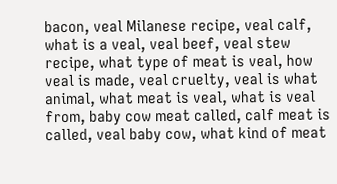bacon, veal Milanese recipe, veal calf, what is a veal, veal beef, veal stew recipe, what type of meat is veal, how veal is made, veal cruelty, veal is what animal, what meat is veal, what is veal from, baby cow meat called, calf meat is called, veal baby cow, what kind of meat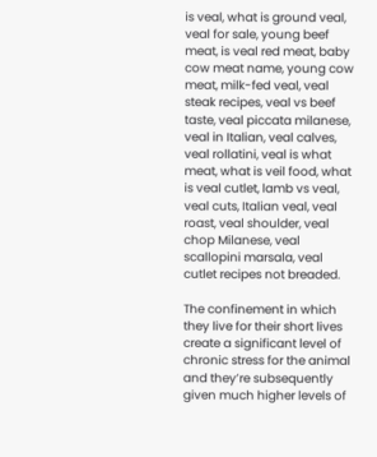is veal, what is ground veal, veal for sale, young beef meat, is veal red meat, baby cow meat name, young cow meat, milk-fed veal, veal steak recipes, veal vs beef taste, veal piccata milanese, veal in Italian, veal calves, veal rollatini, veal is what meat, what is veil food, what is veal cutlet, lamb vs veal, veal cuts, Italian veal, veal roast, veal shoulder, veal chop Milanese, veal scallopini marsala, veal cutlet recipes not breaded.

The confinement in which they live for their short lives create a significant level of chronic stress for the animal and they’re subsequently given much higher levels of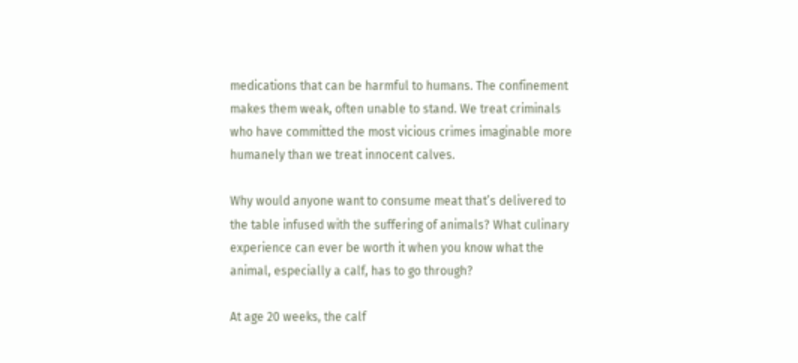medications that can be harmful to humans. The confinement makes them weak, often unable to stand. We treat criminals who have committed the most vicious crimes imaginable more humanely than we treat innocent calves.

Why would anyone want to consume meat that’s delivered to the table infused with the suffering of animals? What culinary experience can ever be worth it when you know what the animal, especially a calf, has to go through?

At age 20 weeks, the calf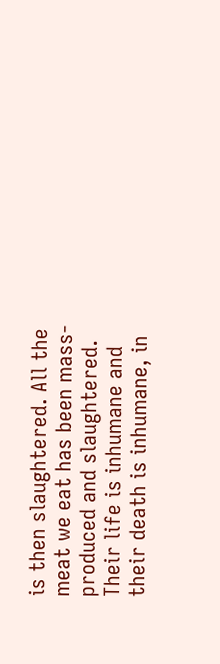is then slaughtered. All the meat we eat has been mass-produced and slaughtered. Their life is inhumane and their death is inhumane, in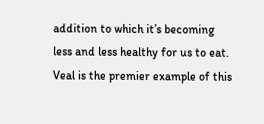addition to which it’s becoming less and less healthy for us to eat. Veal is the premier example of this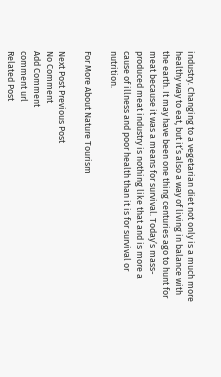industry. Changing to a vegetarian diet not only is a much more healthy way to eat, but it’s also a way of living in balance with the earth. It may have been one thing centuries ago to hunt for meat because it was a means for survival. Today’s mass-produced meat industry is nothing like that and is more a cause of illness and poor health than it is for survival or nutrition.

For More About Nature Tourism

Next Post Previous Post
No Comment
Add Comment
comment url
Related Post